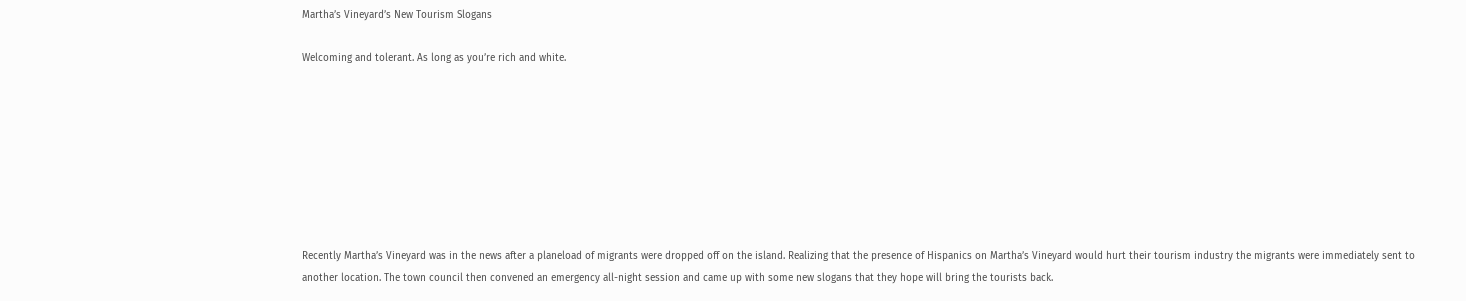Martha’s Vineyard’s New Tourism Slogans

Welcoming and tolerant. As long as you’re rich and white.








Recently Martha’s Vineyard was in the news after a planeload of migrants were dropped off on the island. Realizing that the presence of Hispanics on Martha’s Vineyard would hurt their tourism industry the migrants were immediately sent to another location. The town council then convened an emergency all-night session and came up with some new slogans that they hope will bring the tourists back.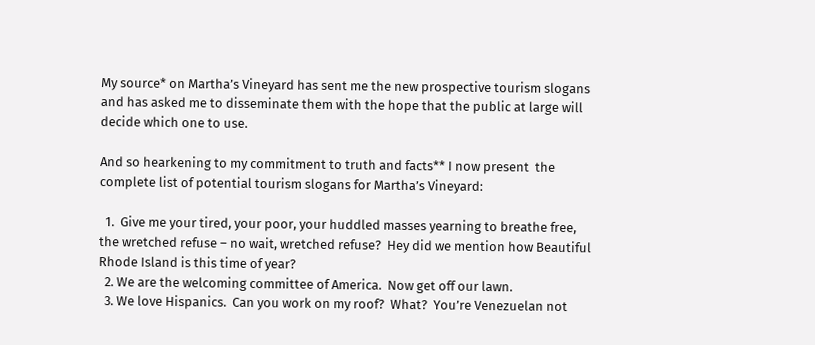My source* on Martha’s Vineyard has sent me the new prospective tourism slogans and has asked me to disseminate them with the hope that the public at large will decide which one to use.

And so hearkening to my commitment to truth and facts** I now present  the complete list of potential tourism slogans for Martha’s Vineyard:

  1.  Give me your tired, your poor, your huddled masses yearning to breathe free, the wretched refuse – no wait, wretched refuse?  Hey did we mention how Beautiful Rhode Island is this time of year?
  2. We are the welcoming committee of America.  Now get off our lawn.
  3. We love Hispanics.  Can you work on my roof?  What?  You’re Venezuelan not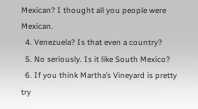Mexican? I thought all you people were Mexican.
  4. Venezuela? Is that even a country?
  5. No seriously. Is it like South Mexico?
  6. If you think Martha’s Vineyard is pretty try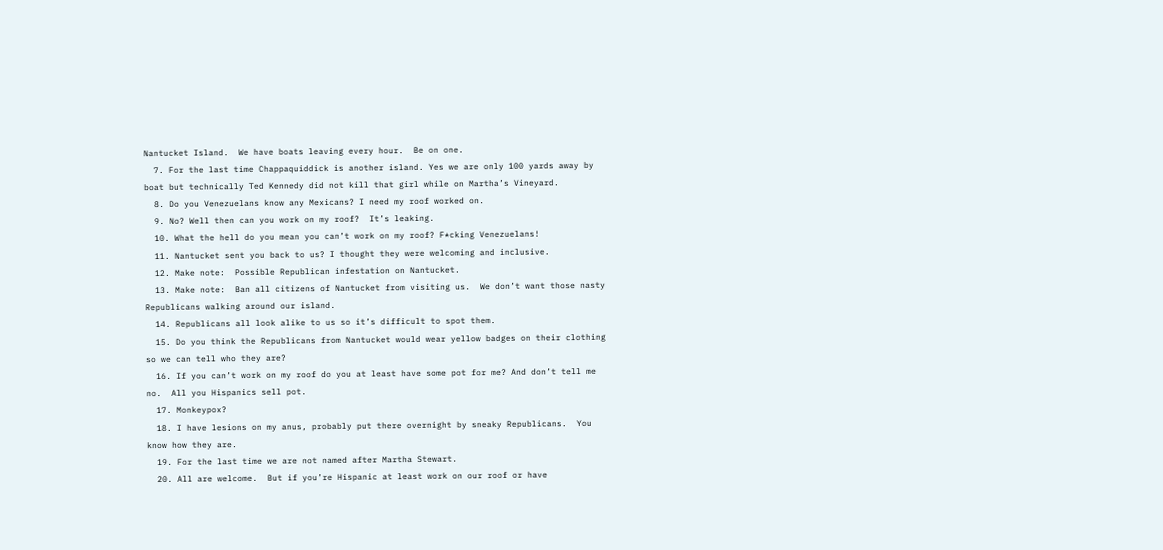Nantucket Island.  We have boats leaving every hour.  Be on one.
  7. For the last time Chappaquiddick is another island. Yes we are only 100 yards away by boat but technically Ted Kennedy did not kill that girl while on Martha’s Vineyard.
  8. Do you Venezuelans know any Mexicans? I need my roof worked on.
  9. No? Well then can you work on my roof?  It’s leaking.
  10. What the hell do you mean you can’t work on my roof? F*cking Venezuelans!
  11. Nantucket sent you back to us? I thought they were welcoming and inclusive.
  12. Make note:  Possible Republican infestation on Nantucket.
  13. Make note:  Ban all citizens of Nantucket from visiting us.  We don’t want those nasty Republicans walking around our island.
  14. Republicans all look alike to us so it’s difficult to spot them.
  15. Do you think the Republicans from Nantucket would wear yellow badges on their clothing so we can tell who they are?
  16. If you can’t work on my roof do you at least have some pot for me? And don’t tell me no.  All you Hispanics sell pot.
  17. Monkeypox?
  18. I have lesions on my anus, probably put there overnight by sneaky Republicans.  You know how they are.
  19. For the last time we are not named after Martha Stewart.
  20. All are welcome.  But if you’re Hispanic at least work on our roof or have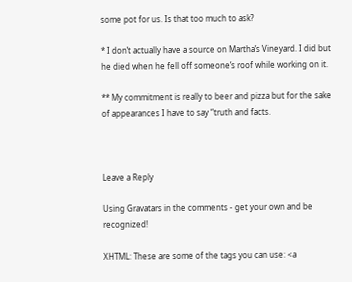some pot for us. Is that too much to ask?

* I don’t actually have a source on Martha’s Vineyard. I did but he died when he fell off someone’s roof while working on it.

** My commitment is really to beer and pizza but for the sake of appearances I have to say “truth and facts.



Leave a Reply

Using Gravatars in the comments - get your own and be recognized!

XHTML: These are some of the tags you can use: <a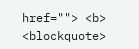href=""> <b> <blockquote>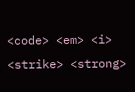<code> <em> <i> <strike> <strong>